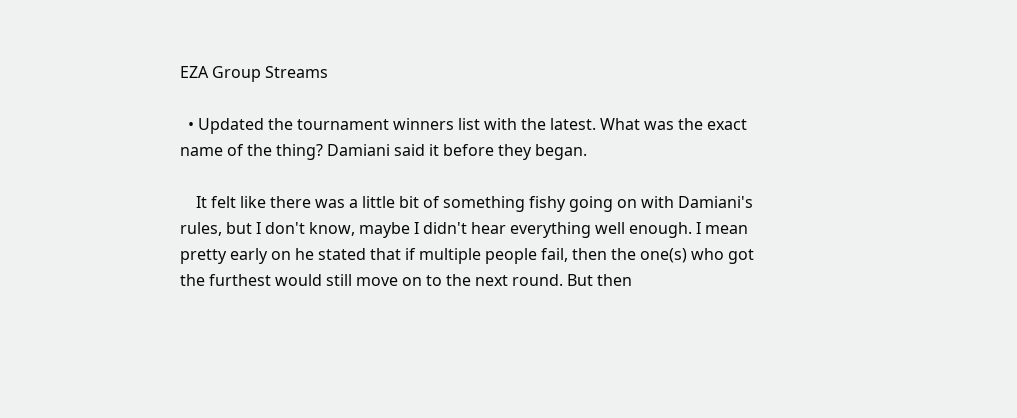EZA Group Streams

  • Updated the tournament winners list with the latest. What was the exact name of the thing? Damiani said it before they began.

    It felt like there was a little bit of something fishy going on with Damiani's rules, but I don't know, maybe I didn't hear everything well enough. I mean pretty early on he stated that if multiple people fail, then the one(s) who got the furthest would still move on to the next round. But then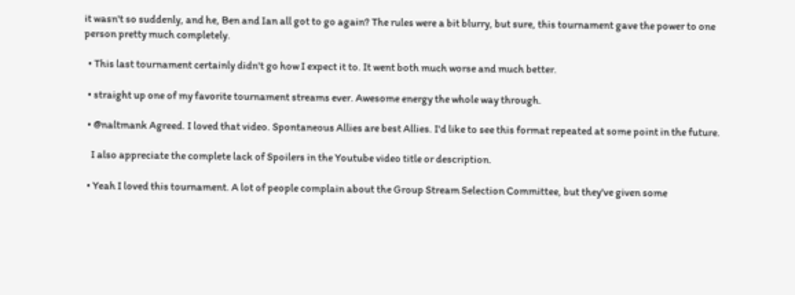it wasn't so suddenly, and he, Ben and Ian all got to go again? The rules were a bit blurry, but sure, this tournament gave the power to one person pretty much completely.

  • This last tournament certainly didn't go how I expect it to. It went both much worse and much better.

  • straight up one of my favorite tournament streams ever. Awesome energy the whole way through.

  • @naltmank Agreed. I loved that video. Spontaneous Allies are best Allies. I'd like to see this format repeated at some point in the future.

    I also appreciate the complete lack of Spoilers in the Youtube video title or description.

  • Yeah I loved this tournament. A lot of people complain about the Group Stream Selection Committee, but they've given some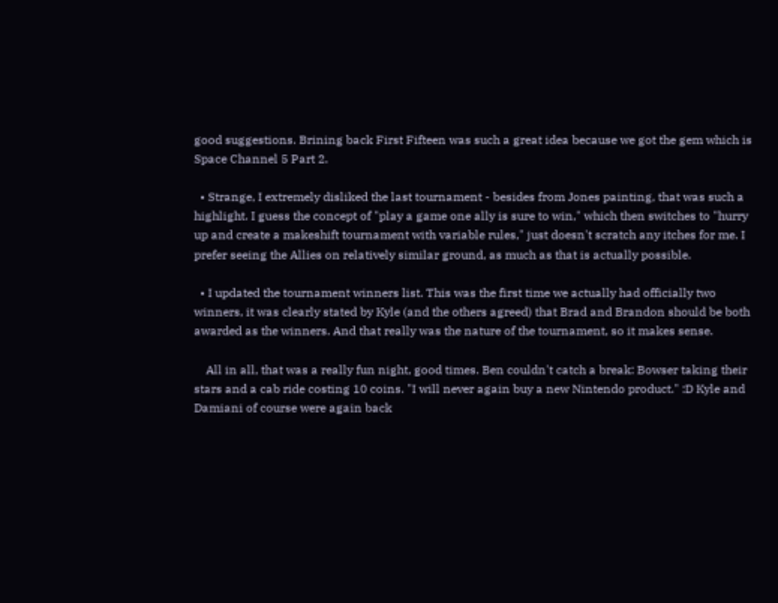good suggestions. Brining back First Fifteen was such a great idea because we got the gem which is Space Channel 5 Part 2.

  • Strange, I extremely disliked the last tournament - besides from Jones painting, that was such a highlight. I guess the concept of "play a game one ally is sure to win," which then switches to "hurry up and create a makeshift tournament with variable rules," just doesn't scratch any itches for me. I prefer seeing the Allies on relatively similar ground, as much as that is actually possible.

  • I updated the tournament winners list. This was the first time we actually had officially two winners, it was clearly stated by Kyle (and the others agreed) that Brad and Brandon should be both awarded as the winners. And that really was the nature of the tournament, so it makes sense.

    All in all, that was a really fun night, good times. Ben couldn't catch a break: Bowser taking their stars and a cab ride costing 10 coins. "I will never again buy a new Nintendo product." :D Kyle and Damiani of course were again back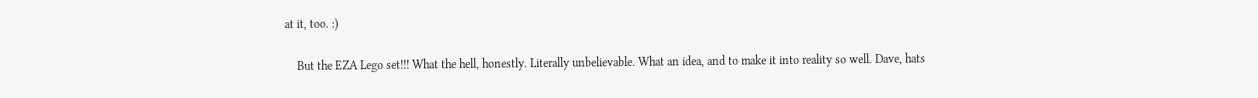at it, too. :)

    But the EZA Lego set!!! What the hell, honestly. Literally unbelievable. What an idea, and to make it into reality so well. Dave, hats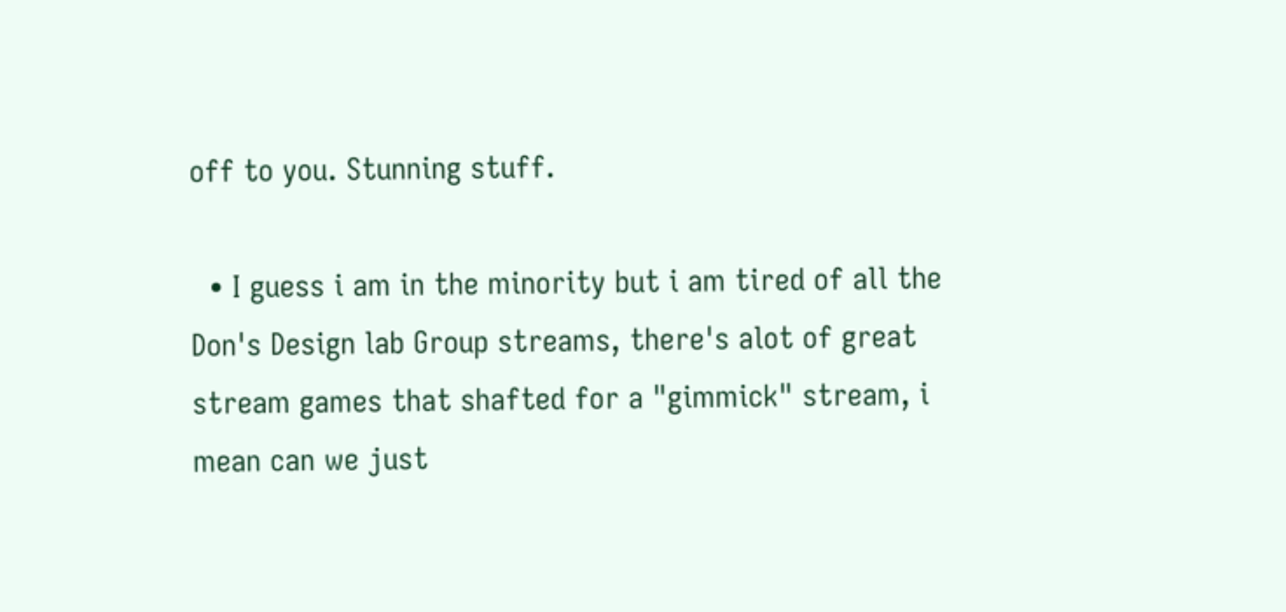off to you. Stunning stuff.

  • I guess i am in the minority but i am tired of all the Don's Design lab Group streams, there's alot of great stream games that shafted for a "gimmick" stream, i mean can we just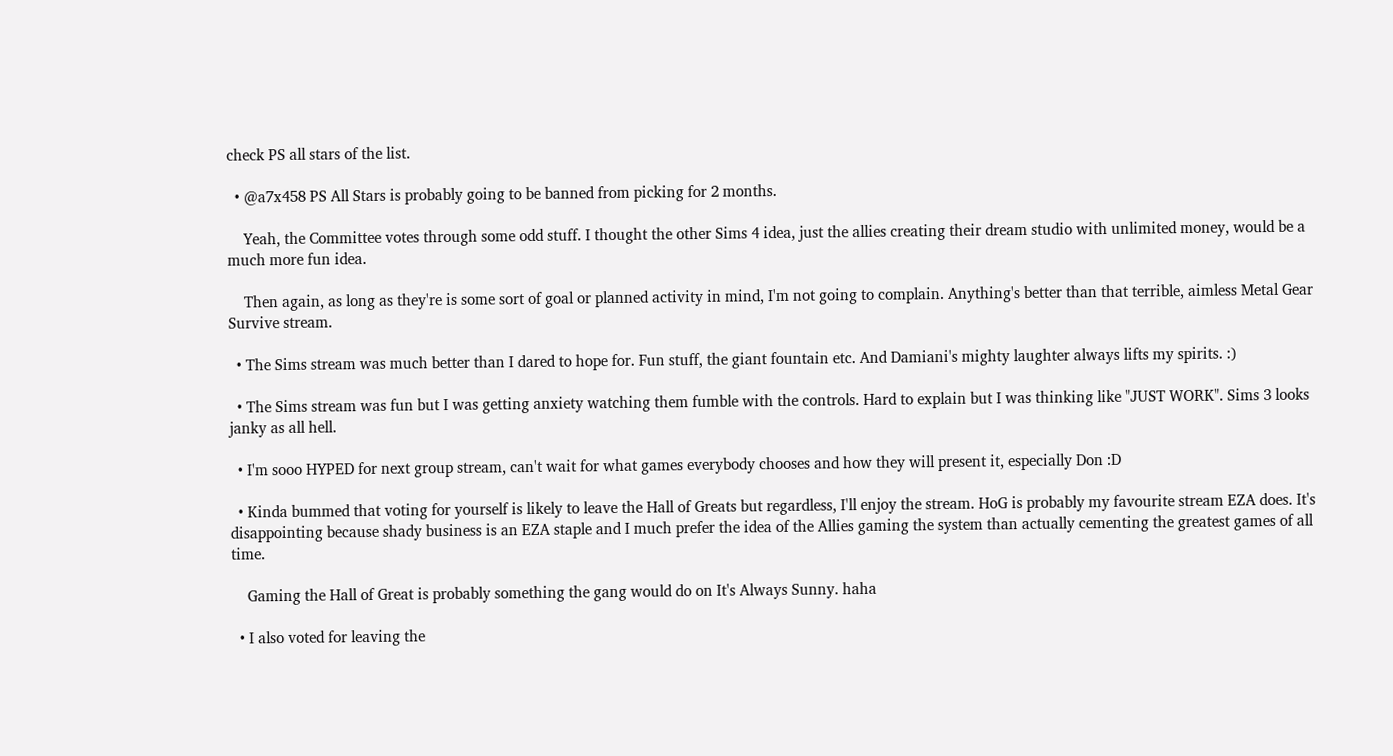check PS all stars of the list.

  • @a7x458 PS All Stars is probably going to be banned from picking for 2 months.

    Yeah, the Committee votes through some odd stuff. I thought the other Sims 4 idea, just the allies creating their dream studio with unlimited money, would be a much more fun idea.

    Then again, as long as they're is some sort of goal or planned activity in mind, I'm not going to complain. Anything's better than that terrible, aimless Metal Gear Survive stream.

  • The Sims stream was much better than I dared to hope for. Fun stuff, the giant fountain etc. And Damiani's mighty laughter always lifts my spirits. :)

  • The Sims stream was fun but I was getting anxiety watching them fumble with the controls. Hard to explain but I was thinking like "JUST WORK". Sims 3 looks janky as all hell.

  • I'm sooo HYPED for next group stream, can't wait for what games everybody chooses and how they will present it, especially Don :D

  • Kinda bummed that voting for yourself is likely to leave the Hall of Greats but regardless, I'll enjoy the stream. HoG is probably my favourite stream EZA does. It's disappointing because shady business is an EZA staple and I much prefer the idea of the Allies gaming the system than actually cementing the greatest games of all time.

    Gaming the Hall of Great is probably something the gang would do on It's Always Sunny. haha

  • I also voted for leaving the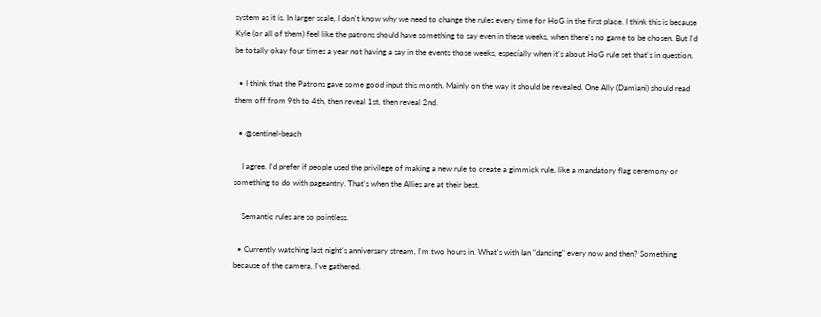system as it is. In larger scale, I don't know why we need to change the rules every time for HoG in the first place. I think this is because Kyle (or all of them) feel like the patrons should have something to say even in these weeks, when there's no game to be chosen. But I'd be totally okay four times a year not having a say in the events those weeks, especially when it's about HoG rule set that's in question.

  • I think that the Patrons gave some good input this month. Mainly on the way it should be revealed. One Ally (Damiani) should read them off from 9th to 4th, then reveal 1st, then reveal 2nd.

  • @sentinel-beach

    I agree. I'd prefer if people used the privilege of making a new rule to create a gimmick rule, like a mandatory flag ceremony or something to do with pageantry. That's when the Allies are at their best.

    Semantic rules are so pointless.

  • Currently watching last night's anniversary stream, I'm two hours in. What's with Ian "dancing" every now and then? Something because of the camera, I've gathered.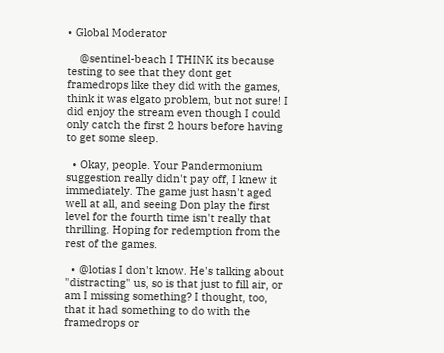• Global Moderator

    @sentinel-beach I THINK its because testing to see that they dont get framedrops like they did with the games, think it was elgato problem, but not sure! I did enjoy the stream even though I could only catch the first 2 hours before having to get some sleep.

  • Okay, people. Your Pandermonium suggestion really didn't pay off, I knew it immediately. The game just hasn't aged well at all, and seeing Don play the first level for the fourth time isn't really that thrilling. Hoping for redemption from the rest of the games.

  • @lotias I don't know. He's talking about "distracting" us, so is that just to fill air, or am I missing something? I thought, too, that it had something to do with the framedrops or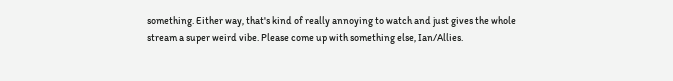something. Either way, that's kind of really annoying to watch and just gives the whole stream a super weird vibe. Please come up with something else, Ian/Allies.